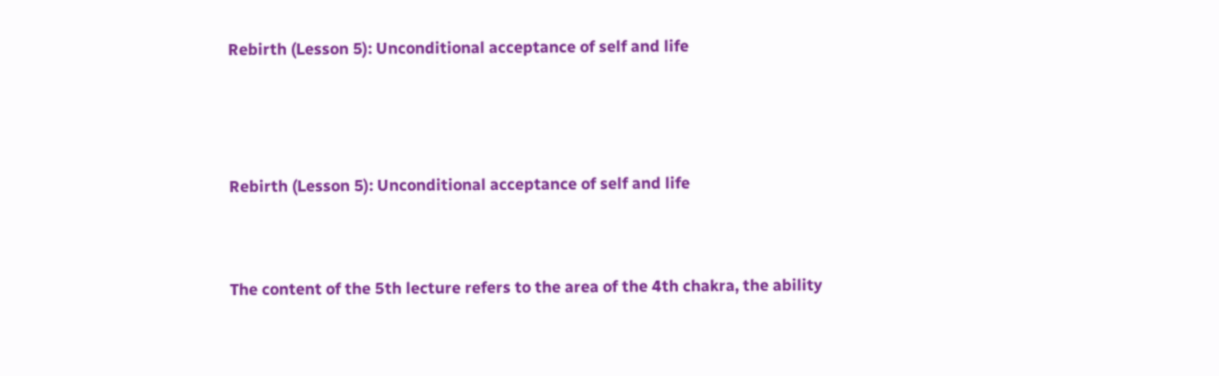Rebirth (Lesson 5): Unconditional acceptance of self and life



Rebirth (Lesson 5): Unconditional acceptance of self and life


The content of the 5th lecture refers to the area of the 4th chakra, the ability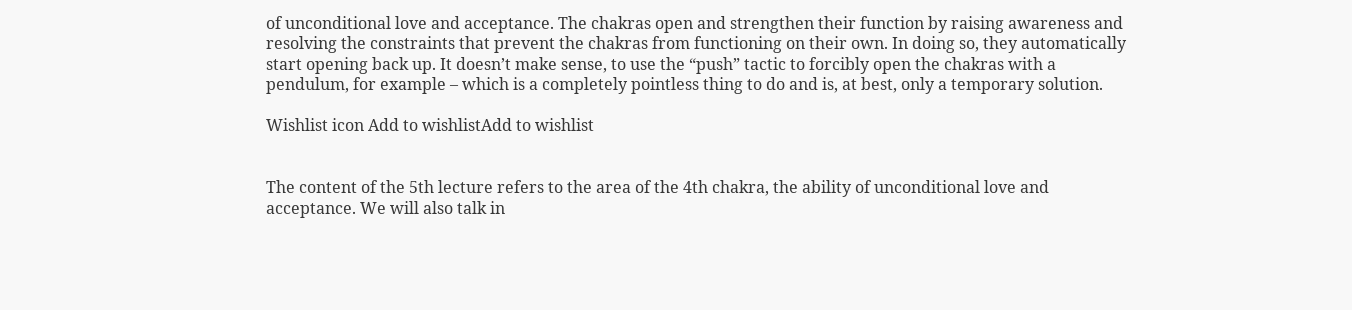of unconditional love and acceptance. The chakras open and strengthen their function by raising awareness and resolving the constraints that prevent the chakras from functioning on their own. In doing so, they automatically start opening back up. It doesn’t make sense, to use the “push” tactic to forcibly open the chakras with a pendulum, for example – which is a completely pointless thing to do and is, at best, only a temporary solution.

Wishlist icon Add to wishlistAdd to wishlist


The content of the 5th lecture refers to the area of the 4th chakra, the ability of unconditional love and acceptance. We will also talk in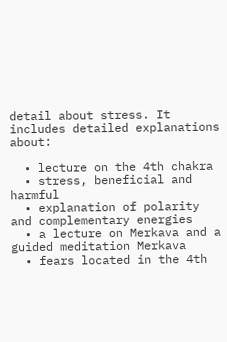detail about stress. It includes detailed explanations about:

  • lecture on the 4th chakra
  • stress, beneficial and harmful
  • explanation of polarity and complementary energies
  • a lecture on Merkava and a guided meditation Merkava
  • fears located in the 4th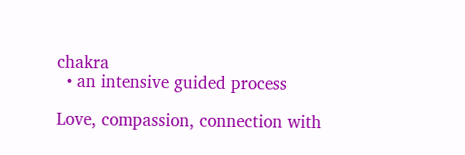chakra
  • an intensive guided process

Love, compassion, connection with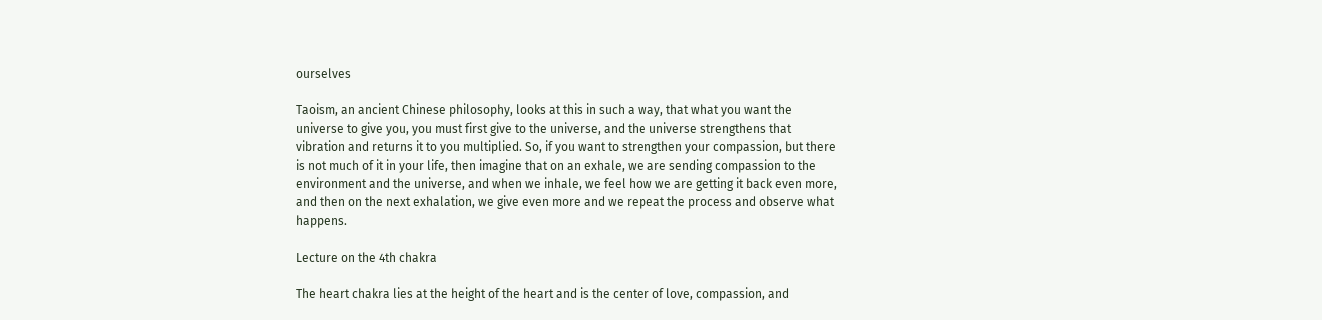ourselves

Taoism, an ancient Chinese philosophy, looks at this in such a way, that what you want the universe to give you, you must first give to the universe, and the universe strengthens that vibration and returns it to you multiplied. So, if you want to strengthen your compassion, but there is not much of it in your life, then imagine that on an exhale, we are sending compassion to the environment and the universe, and when we inhale, we feel how we are getting it back even more, and then on the next exhalation, we give even more and we repeat the process and observe what happens.

Lecture on the 4th chakra

The heart chakra lies at the height of the heart and is the center of love, compassion, and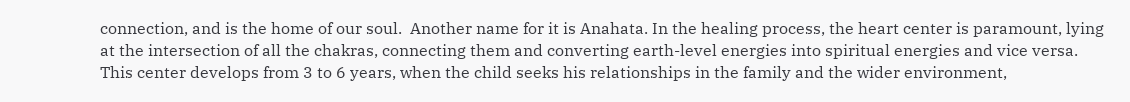connection, and is the home of our soul.  Another name for it is Anahata. In the healing process, the heart center is paramount, lying at the intersection of all the chakras, connecting them and converting earth-level energies into spiritual energies and vice versa. This center develops from 3 to 6 years, when the child seeks his relationships in the family and the wider environment,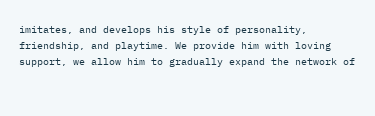imitates, and develops his style of personality, friendship, and playtime. We provide him with loving support, we allow him to gradually expand the network of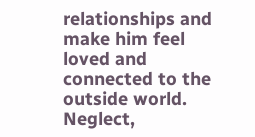relationships and make him feel loved and connected to the outside world. Neglect,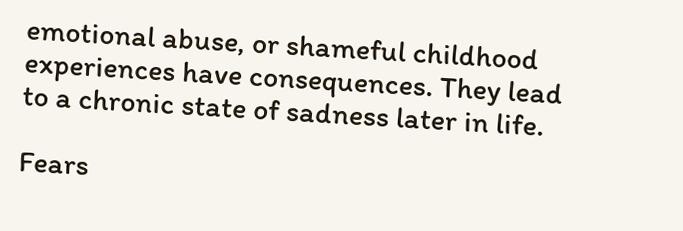emotional abuse, or shameful childhood experiences have consequences. They lead to a chronic state of sadness later in life.

Fears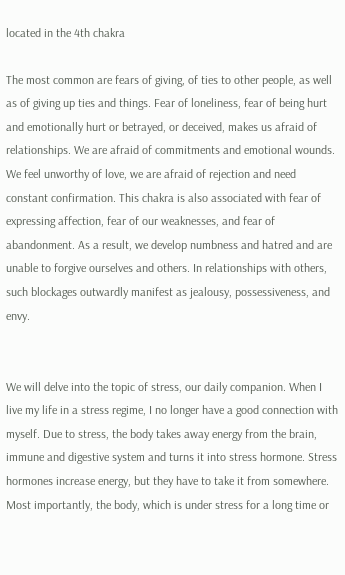located in the 4th chakra

The most common are fears of giving, of ties to other people, as well as of giving up ties and things. Fear of loneliness, fear of being hurt and emotionally hurt or betrayed, or deceived, makes us afraid of relationships. We are afraid of commitments and emotional wounds. We feel unworthy of love, we are afraid of rejection and need constant confirmation. This chakra is also associated with fear of expressing affection, fear of our weaknesses, and fear of abandonment. As a result, we develop numbness and hatred and are unable to forgive ourselves and others. In relationships with others, such blockages outwardly manifest as jealousy, possessiveness, and envy.


We will delve into the topic of stress, our daily companion. When I live my life in a stress regime, I no longer have a good connection with myself. Due to stress, the body takes away energy from the brain, immune and digestive system and turns it into stress hormone. Stress hormones increase energy, but they have to take it from somewhere. Most importantly, the body, which is under stress for a long time or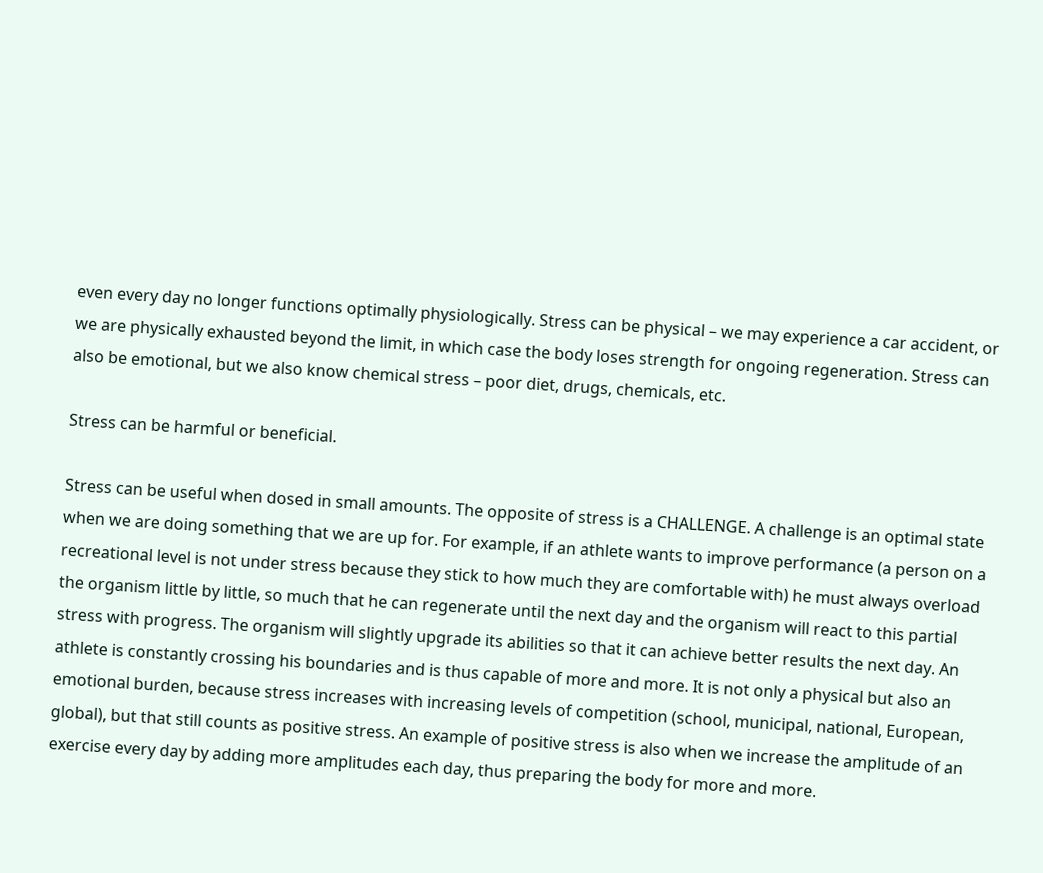even every day no longer functions optimally physiologically. Stress can be physical – we may experience a car accident, or we are physically exhausted beyond the limit, in which case the body loses strength for ongoing regeneration. Stress can also be emotional, but we also know chemical stress – poor diet, drugs, chemicals, etc.

Stress can be harmful or beneficial.

Stress can be useful when dosed in small amounts. The opposite of stress is a CHALLENGE. A challenge is an optimal state when we are doing something that we are up for. For example, if an athlete wants to improve performance (a person on a recreational level is not under stress because they stick to how much they are comfortable with) he must always overload the organism little by little, so much that he can regenerate until the next day and the organism will react to this partial stress with progress. The organism will slightly upgrade its abilities so that it can achieve better results the next day. An athlete is constantly crossing his boundaries and is thus capable of more and more. It is not only a physical but also an emotional burden, because stress increases with increasing levels of competition (school, municipal, national, European, global), but that still counts as positive stress. An example of positive stress is also when we increase the amplitude of an exercise every day by adding more amplitudes each day, thus preparing the body for more and more.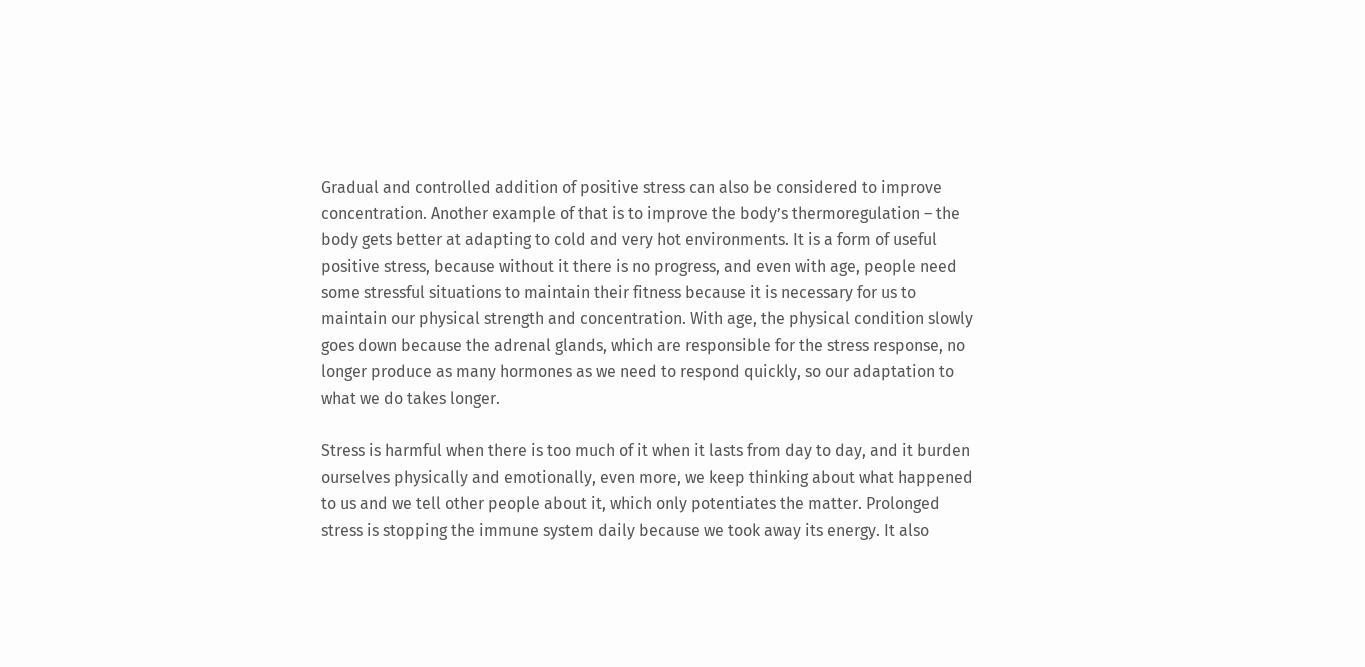Gradual and controlled addition of positive stress can also be considered to improve concentration. Another example of that is to improve the body’s thermoregulation – the body gets better at adapting to cold and very hot environments. It is a form of useful positive stress, because without it there is no progress, and even with age, people need some stressful situations to maintain their fitness because it is necessary for us to maintain our physical strength and concentration. With age, the physical condition slowly goes down because the adrenal glands, which are responsible for the stress response, no longer produce as many hormones as we need to respond quickly, so our adaptation to what we do takes longer.

Stress is harmful when there is too much of it when it lasts from day to day, and it burden ourselves physically and emotionally, even more, we keep thinking about what happened to us and we tell other people about it, which only potentiates the matter. Prolonged stress is stopping the immune system daily because we took away its energy. It also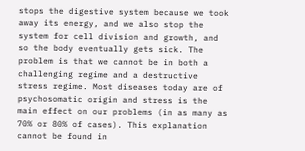stops the digestive system because we took away its energy, and we also stop the system for cell division and growth, and so the body eventually gets sick. The problem is that we cannot be in both a challenging regime and a destructive stress regime. Most diseases today are of psychosomatic origin and stress is the main effect on our problems (in as many as 70% or 80% of cases). This explanation cannot be found in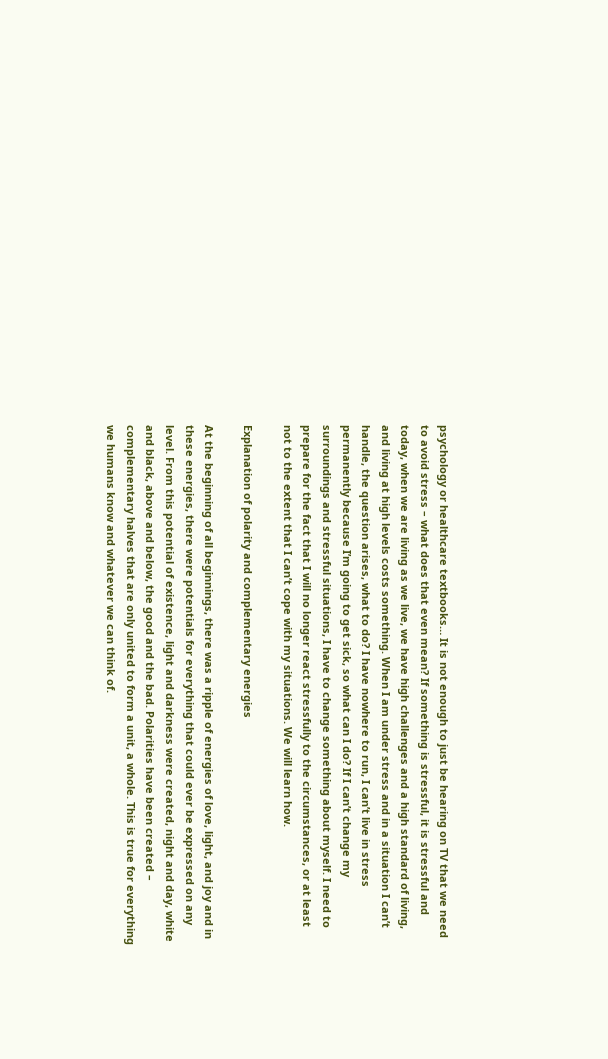psychology or healthcare textbooks… It is not enough to just be hearing on TV that we need to avoid stress – what does that even mean? If something is stressful, it is stressful and today, when we are living as we live, we have high challenges and a high standard of living, and living at high levels costs something. When I am under stress and in a situation I can’t handle, the question arises, what to do? I have nowhere to run, I can’t live in stress permanently because I’m going to get sick, so what can I do? If I can’t change my surroundings and stressful situations, I have to change something about myself. I need to prepare for the fact that I will no longer react stressfully to the circumstances, or at least not to the extent that I can’t cope with my situations. We will learn how.

Explanation of polarity and complementary energies

At the beginning of all beginnings, there was a ripple of energies of love, light, and joy and in these energies, there were potentials for everything that could ever be expressed on any level. From this potential of existence, light and darkness were created, night and day, white and black, above and below, the good and the bad. Polarities have been created – complementary halves that are only united to form a unit, a whole. This is true for everything we humans know and whatever we can think of.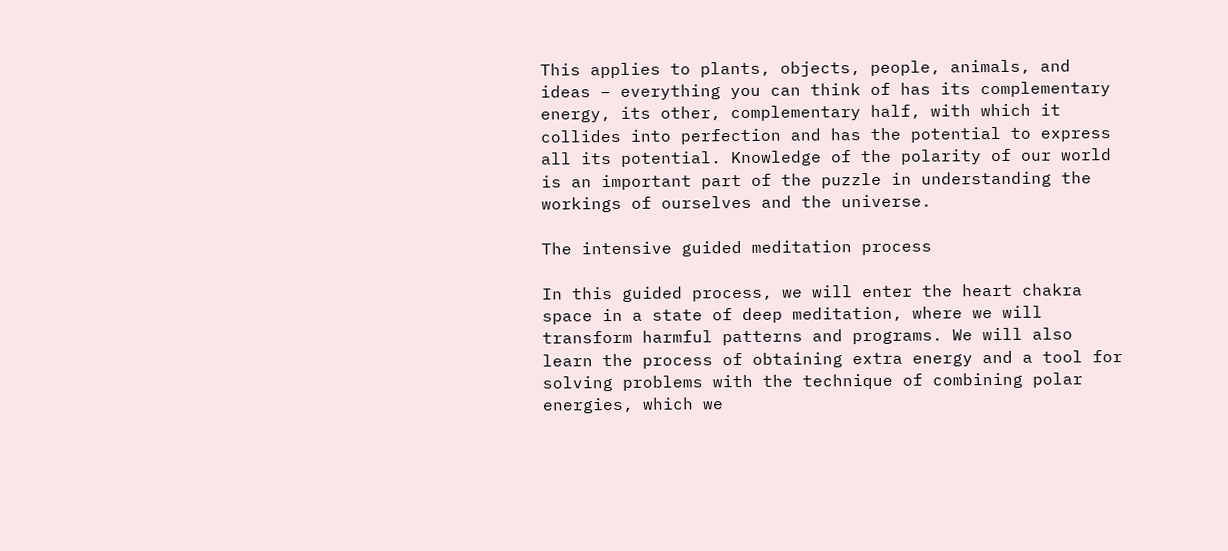This applies to plants, objects, people, animals, and ideas – everything you can think of has its complementary energy, its other, complementary half, with which it collides into perfection and has the potential to express all its potential. Knowledge of the polarity of our world is an important part of the puzzle in understanding the workings of ourselves and the universe.

The intensive guided meditation process

In this guided process, we will enter the heart chakra space in a state of deep meditation, where we will transform harmful patterns and programs. We will also learn the process of obtaining extra energy and a tool for solving problems with the technique of combining polar energies, which we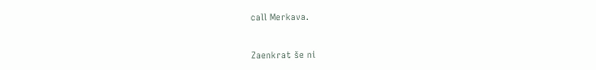call Merkava.


Zaenkrat še ni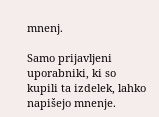mnenj.

Samo prijavljeni uporabniki, ki so kupili ta izdelek, lahko napišejo mnenje.